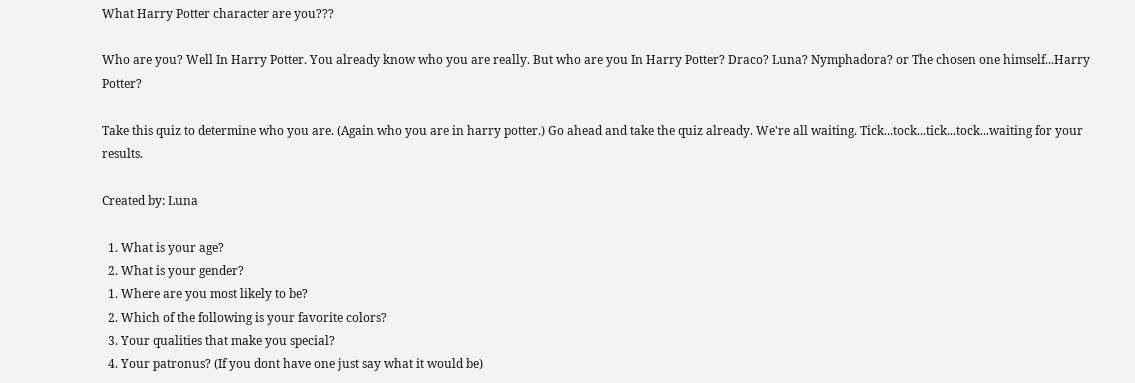What Harry Potter character are you???

Who are you? Well In Harry Potter. You already know who you are really. But who are you In Harry Potter? Draco? Luna? Nymphadora? or The chosen one himself...Harry Potter?

Take this quiz to determine who you are. (Again who you are in harry potter.) Go ahead and take the quiz already. We're all waiting. Tick...tock...tick...tock...waiting for your results.

Created by: Luna

  1. What is your age?
  2. What is your gender?
  1. Where are you most likely to be?
  2. Which of the following is your favorite colors?
  3. Your qualities that make you special?
  4. Your patronus? (If you dont have one just say what it would be)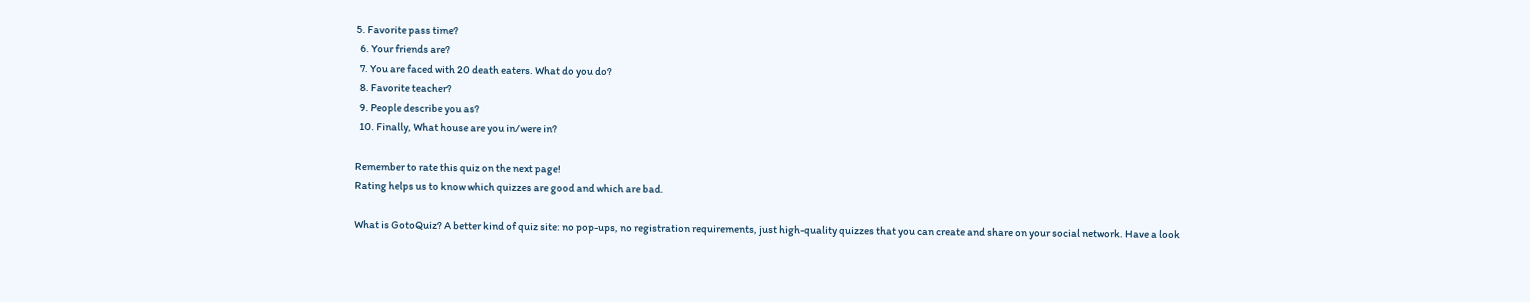5. Favorite pass time?
  6. Your friends are?
  7. You are faced with 20 death eaters. What do you do?
  8. Favorite teacher?
  9. People describe you as?
  10. Finally, What house are you in/were in?

Remember to rate this quiz on the next page!
Rating helps us to know which quizzes are good and which are bad.

What is GotoQuiz? A better kind of quiz site: no pop-ups, no registration requirements, just high-quality quizzes that you can create and share on your social network. Have a look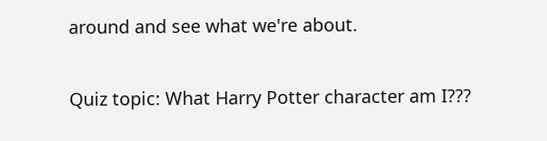around and see what we're about.

Quiz topic: What Harry Potter character am I???